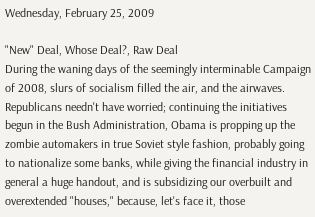Wednesday, February 25, 2009

"New" Deal, Whose Deal?, Raw Deal
During the waning days of the seemingly interminable Campaign of 2008, slurs of socialism filled the air, and the airwaves. Republicans needn't have worried; continuing the initiatives begun in the Bush Administration, Obama is propping up the zombie automakers in true Soviet style fashion, probably going to nationalize some banks, while giving the financial industry in general a huge handout, and is subsidizing our overbuilt and overextended "houses," because, let's face it, those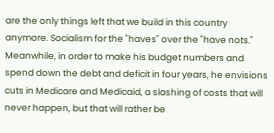are the only things left that we build in this country anymore. Socialism for the "haves" over the "have nots." Meanwhile, in order to make his budget numbers and spend down the debt and deficit in four years, he envisions cuts in Medicare and Medicaid, a slashing of costs that will never happen, but that will rather be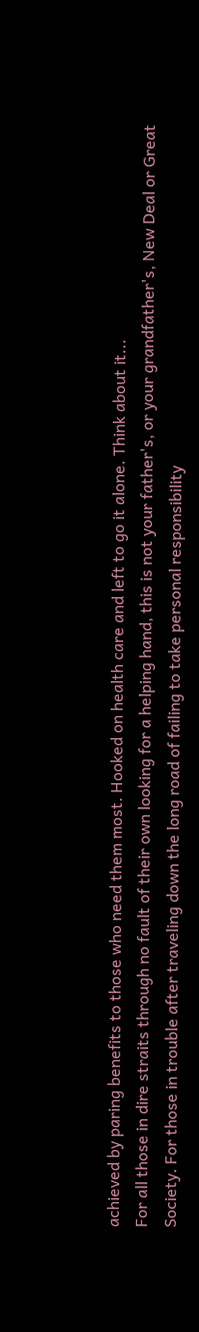achieved by paring benefits to those who need them most. Hooked on health care and left to go it alone. Think about it...
For all those in dire straits through no fault of their own looking for a helping hand, this is not your father's, or your grandfather's, New Deal or Great Society. For those in trouble after traveling down the long road of failing to take personal responsibility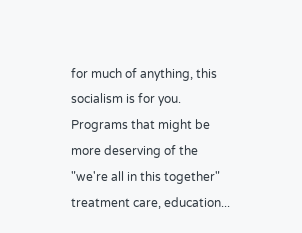for much of anything, this socialism is for you. Programs that might be more deserving of the "we're all in this together" treatment care, education...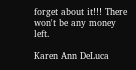forget about it!!! There won't be any money left.

Karen Ann DeLuca